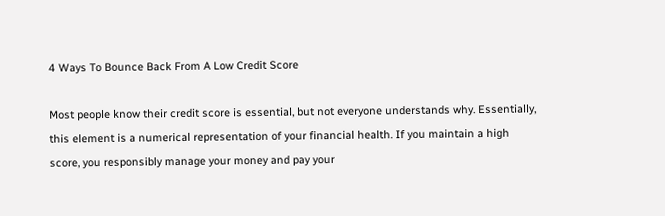4 Ways To Bounce Back From A Low Credit Score

Most people know their credit score is essential, but not everyone understands why. Essentially, this element is a numerical representation of your financial health. If you maintain a high score, you responsibly manage your money and pay your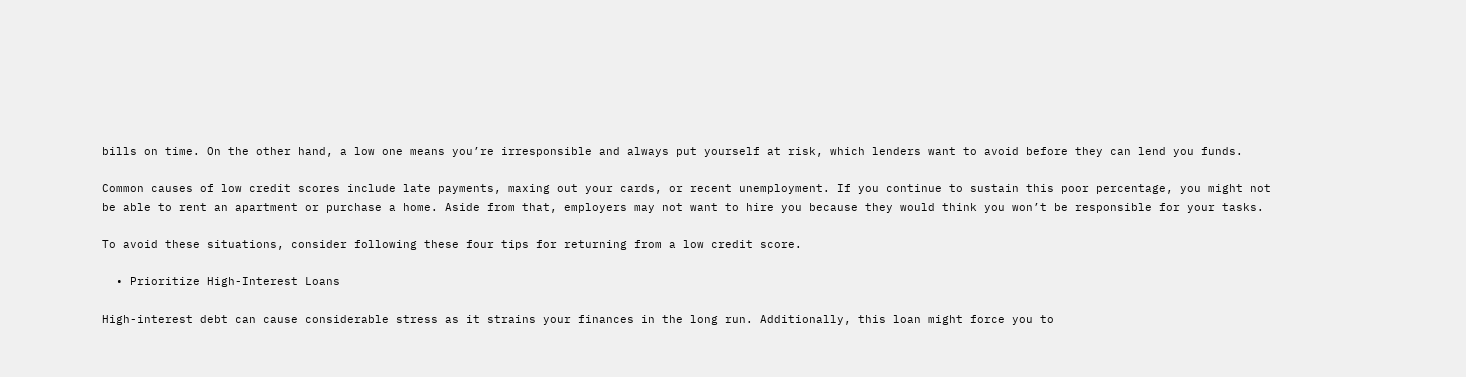bills on time. On the other hand, a low one means you’re irresponsible and always put yourself at risk, which lenders want to avoid before they can lend you funds.

Common causes of low credit scores include late payments, maxing out your cards, or recent unemployment. If you continue to sustain this poor percentage, you might not be able to rent an apartment or purchase a home. Aside from that, employers may not want to hire you because they would think you won’t be responsible for your tasks.

To avoid these situations, consider following these four tips for returning from a low credit score.

  • Prioritize High-Interest Loans

High-interest debt can cause considerable stress as it strains your finances in the long run. Additionally, this loan might force you to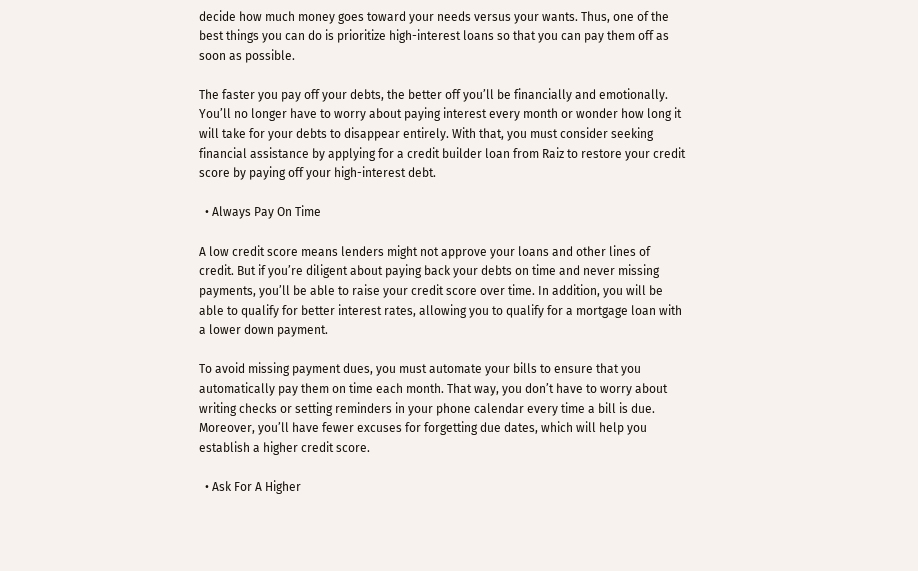decide how much money goes toward your needs versus your wants. Thus, one of the best things you can do is prioritize high-interest loans so that you can pay them off as soon as possible.

The faster you pay off your debts, the better off you’ll be financially and emotionally. You’ll no longer have to worry about paying interest every month or wonder how long it will take for your debts to disappear entirely. With that, you must consider seeking financial assistance by applying for a credit builder loan from Raiz to restore your credit score by paying off your high-interest debt.

  • Always Pay On Time

A low credit score means lenders might not approve your loans and other lines of credit. But if you’re diligent about paying back your debts on time and never missing payments, you’ll be able to raise your credit score over time. In addition, you will be able to qualify for better interest rates, allowing you to qualify for a mortgage loan with a lower down payment.

To avoid missing payment dues, you must automate your bills to ensure that you automatically pay them on time each month. That way, you don’t have to worry about writing checks or setting reminders in your phone calendar every time a bill is due. Moreover, you’ll have fewer excuses for forgetting due dates, which will help you establish a higher credit score.

  • Ask For A Higher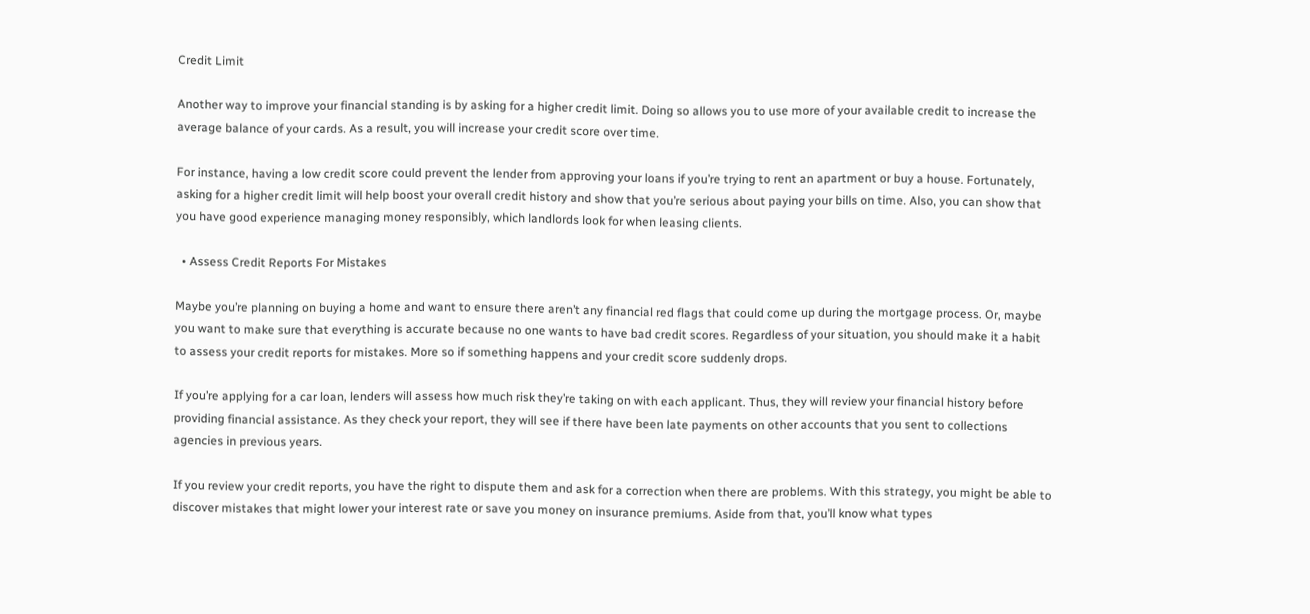Credit Limit

Another way to improve your financial standing is by asking for a higher credit limit. Doing so allows you to use more of your available credit to increase the average balance of your cards. As a result, you will increase your credit score over time.

For instance, having a low credit score could prevent the lender from approving your loans if you’re trying to rent an apartment or buy a house. Fortunately, asking for a higher credit limit will help boost your overall credit history and show that you’re serious about paying your bills on time. Also, you can show that you have good experience managing money responsibly, which landlords look for when leasing clients.

  • Assess Credit Reports For Mistakes

Maybe you’re planning on buying a home and want to ensure there aren’t any financial red flags that could come up during the mortgage process. Or, maybe you want to make sure that everything is accurate because no one wants to have bad credit scores. Regardless of your situation, you should make it a habit to assess your credit reports for mistakes. More so if something happens and your credit score suddenly drops.

If you’re applying for a car loan, lenders will assess how much risk they’re taking on with each applicant. Thus, they will review your financial history before providing financial assistance. As they check your report, they will see if there have been late payments on other accounts that you sent to collections agencies in previous years.

If you review your credit reports, you have the right to dispute them and ask for a correction when there are problems. With this strategy, you might be able to discover mistakes that might lower your interest rate or save you money on insurance premiums. Aside from that, you’ll know what types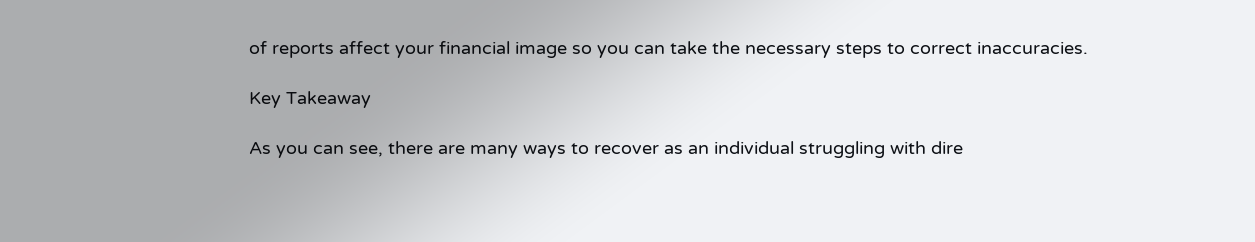of reports affect your financial image so you can take the necessary steps to correct inaccuracies.

Key Takeaway

As you can see, there are many ways to recover as an individual struggling with dire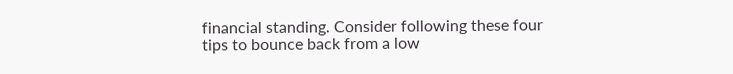financial standing. Consider following these four tips to bounce back from a low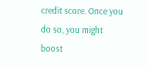credit score. Once you do so, you might boost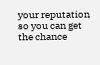your reputation so you can get the chance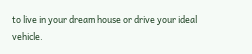to live in your dream house or drive your ideal vehicle.